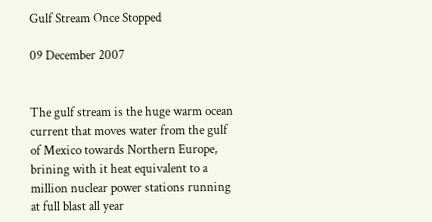Gulf Stream Once Stopped

09 December 2007


The gulf stream is the huge warm ocean current that moves water from the gulf of Mexico towards Northern Europe, brining with it heat equivalent to a million nuclear power stations running at full blast all year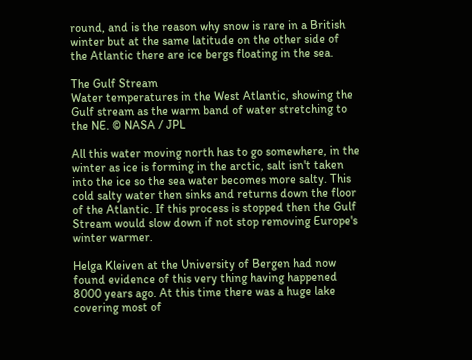round, and is the reason why snow is rare in a British winter but at the same latitude on the other side of the Atlantic there are ice bergs floating in the sea.

The Gulf Stream
Water temperatures in the West Atlantic, showing the Gulf stream as the warm band of water stretching to the NE. © NASA / JPL

All this water moving north has to go somewhere, in the winter as ice is forming in the arctic, salt isn't taken into the ice so the sea water becomes more salty. This cold salty water then sinks and returns down the floor of the Atlantic. If this process is stopped then the Gulf Stream would slow down if not stop removing Europe's winter warmer.

Helga Kleiven at the University of Bergen had now found evidence of this very thing having happened 8000 years ago. At this time there was a huge lake covering most of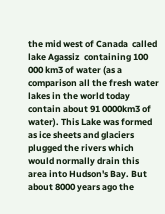the mid west of Canada  called lake Agassiz  containing 100 000 km3 of water (as a comparison all the fresh water lakes in the world today contain about 91 0000km3 of water). This Lake was formed as ice sheets and glaciers plugged the rivers which would normally drain this area into Hudson's Bay. But about 8000 years ago the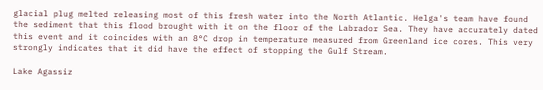glacial plug melted releasing most of this fresh water into the North Atlantic. Helga's team have found the sediment that this flood brought with it on the floor of the Labrador Sea. They have accurately dated this event and it coincides with an 8°C drop in temperature measured from Greenland ice cores. This very strongly indicates that it did have the effect of stopping the Gulf Stream.

Lake Agassiz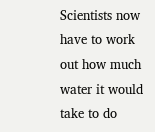Scientists now have to work out how much water it would take to do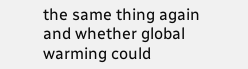the same thing again and whether global warming could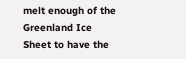melt enough of the Greenland Ice Sheet to have the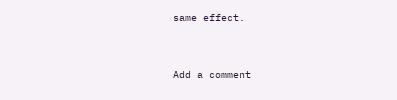same effect.


Add a comment